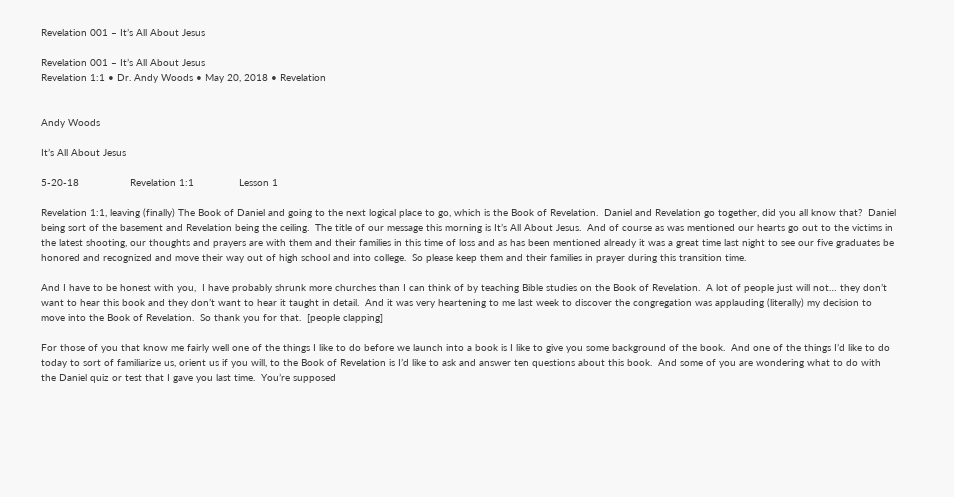Revelation 001 – It’s All About Jesus

Revelation 001 – It’s All About Jesus
Revelation 1:1 • Dr. Andy Woods • May 20, 2018 • Revelation


Andy Woods

It’s All About Jesus

5-20-18                 Revelation 1:1               Lesson 1

Revelation 1:1, leaving (finally) The Book of Daniel and going to the next logical place to go, which is the Book of Revelation.  Daniel and Revelation go together, did you all know that?  Daniel being sort of the basement and Revelation being the ceiling.  The title of our message this morning is It’s All About Jesus.  And of course as was mentioned our hearts go out to the victims in the latest shooting, our thoughts and prayers are with them and their families in this time of loss and as has been mentioned already it was a great time last night to see our five graduates be honored and recognized and move their way out of high school and into college.  So please keep them and their families in prayer during this transition time.

And I have to be honest with you,  I have probably shrunk more churches than I can think of by teaching Bible studies on the Book of Revelation.  A lot of people just will not… they don’t want to hear this book and they don’t want to hear it taught in detail.  And it was very heartening to me last week to discover the congregation was applauding (literally) my decision to move into the Book of Revelation.  So thank you for that.  [people clapping]

For those of you that know me fairly well one of the things I like to do before we launch into a book is I like to give you some background of the book.  And one of the things I’d like to do today to sort of familiarize us, orient us if you will, to the Book of Revelation is I’d like to ask and answer ten questions about this book.  And some of you are wondering what to do with the Daniel quiz or test that I gave you last time.  You’re supposed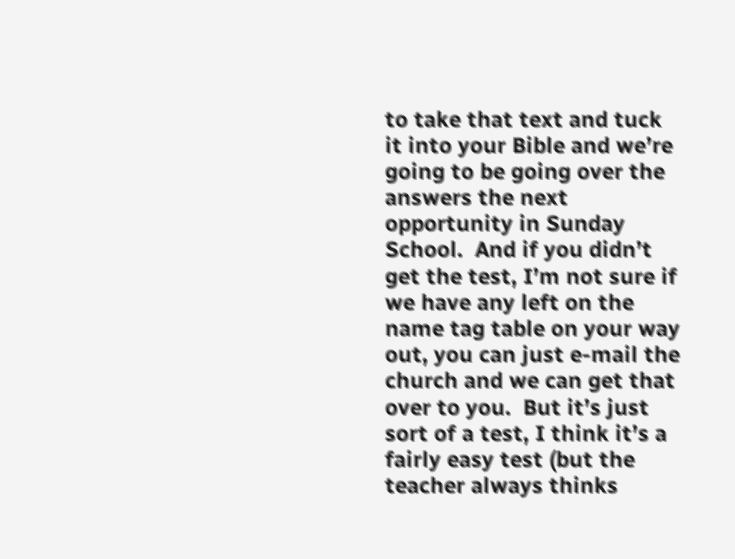to take that text and tuck it into your Bible and we’re going to be going over the answers the next opportunity in Sunday School.  And if you didn’t get the test, I’m not sure if we have any left on the name tag table on your way out, you can just e-mail the church and we can get that over to you.  But it’s just sort of a test, I think it’s a fairly easy test (but the teacher always thinks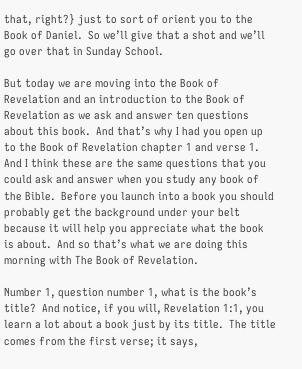that, right?} just to sort of orient you to the Book of Daniel.  So we’ll give that a shot and we’ll go over that in Sunday School.

But today we are moving into the Book of Revelation and an introduction to the Book of Revelation as we ask and answer ten questions about this book.  And that’s why I had you open up to the Book of Revelation chapter 1 and verse 1.  And I think these are the same questions that you could ask and answer when you study any book of the Bible.  Before you launch into a book you should probably get the background under your belt because it will help you appreciate what the book is about.  And so that’s what we are doing this morning with The Book of Revelation.

Number 1, question number 1, what is the book’s title?  And notice, if you will, Revelation 1:1, you learn a lot about a book just by its title.  The title comes from the first verse; it says,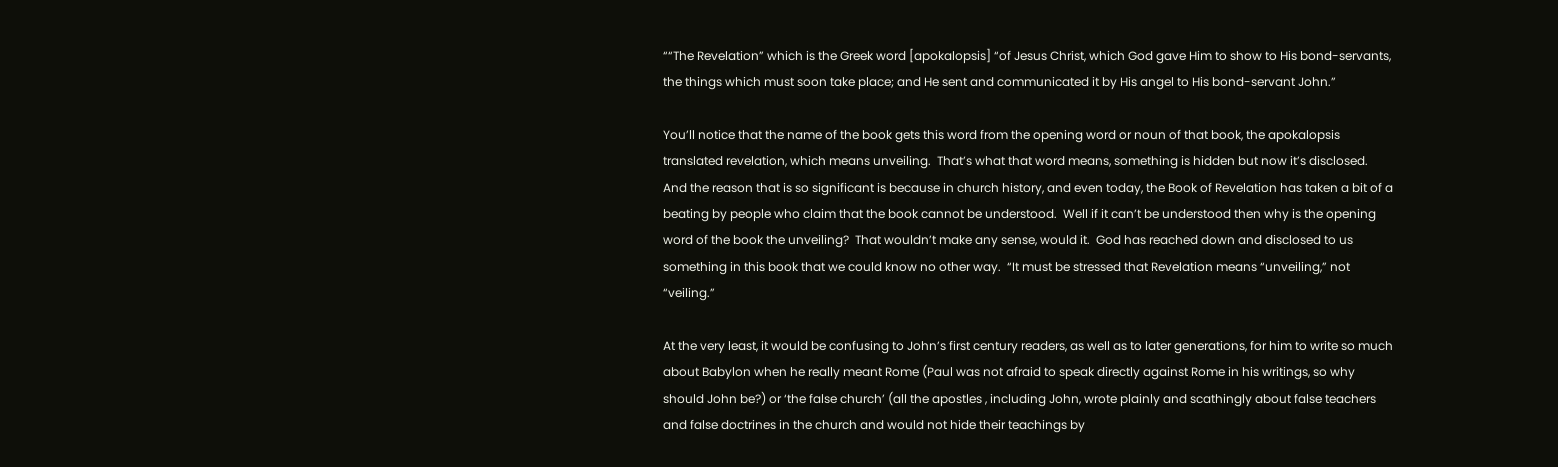““The Revelation” which is the Greek word [apokalopsis] “of Jesus Christ, which God gave Him to show to His bond-servants, the things which must soon take place; and He sent and communicated it by His angel to His bond-servant John.”

You’ll notice that the name of the book gets this word from the opening word or noun of that book, the apokalopsis translated revelation, which means unveiling.  That’s what that word means, something is hidden but now it’s disclosed.  And the reason that is so significant is because in church history, and even today, the Book of Revelation has taken a bit of a beating by people who claim that the book cannot be understood.  Well if it can’t be understood then why is the opening word of the book the unveiling?  That wouldn’t make any sense, would it.  God has reached down and disclosed to us something in this book that we could know no other way.  “It must be stressed that Revelation means “unveiling,” not “veiling.”

At the very least, it would be confusing to John’s first century readers, as well as to later generations, for him to write so much about Babylon when he really meant Rome (Paul was not afraid to speak directly against Rome in his writings, so why should John be?) or ‘the false church’ (all the apostles , including John, wrote plainly and scathingly about false teachers and false doctrines in the church and would not hide their teachings by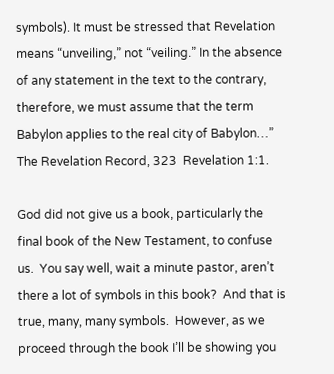symbols). It must be stressed that Revelation means “unveiling,” not “veiling.” In the absence of any statement in the text to the contrary, therefore, we must assume that the term Babylon applies to the real city of Babylon…”  The Revelation Record, 323  Revelation 1:1.

God did not give us a book, particularly the final book of the New Testament, to confuse us.  You say well, wait a minute pastor, aren’t there a lot of symbols in this book?  And that is true, many, many symbols.  However, as we proceed through the book I’ll be showing you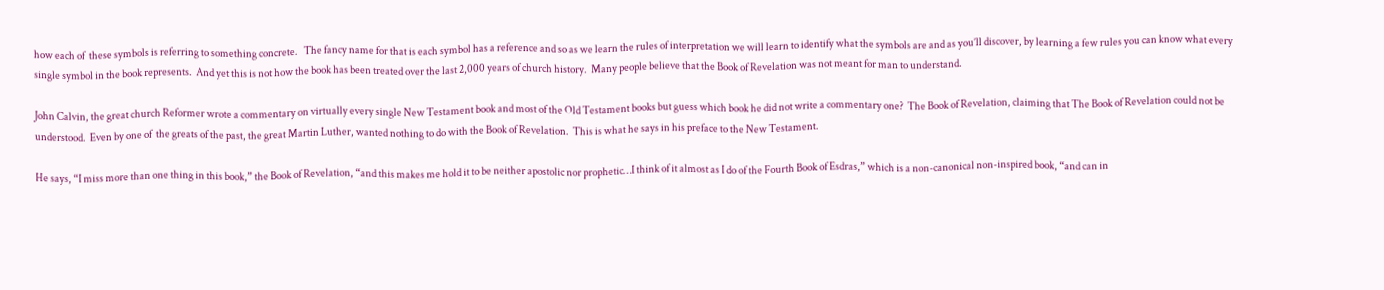how each of  these symbols is referring to something concrete.   The fancy name for that is each symbol has a reference and so as we learn the rules of interpretation we will learn to identify what the symbols are and as you’ll discover, by learning a few rules you can know what every single symbol in the book represents.  And yet this is not how the book has been treated over the last 2,000 years of church history.  Many people believe that the Book of Revelation was not meant for man to understand.

John Calvin, the great church Reformer wrote a commentary on virtually every single New Testament book and most of the Old Testament books but guess which book he did not write a commentary one?  The Book of Revelation, claiming that The Book of Revelation could not be understood.  Even by one of  the greats of the past, the great Martin Luther, wanted nothing to do with the Book of Revelation.  This is what he says in his preface to the New Testament.

He says, “I miss more than one thing in this book,” the Book of Revelation, “and this makes me hold it to be neither apostolic nor prophetic…I think of it almost as I do of the Fourth Book of Esdras,” which is a non-canonical non-inspired book, “and can in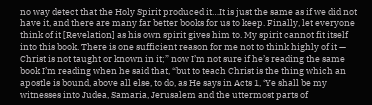no way detect that the Holy Spirit produced it…It is just the same as if we did not have it, and there are many far better books for us to keep. Finally, let everyone think of it [Revelation] as his own spirit gives him to. My spirit cannot fit itself into this book. There is one sufficient reason for me not to think highly of it — Christ is not taught or known in it;” now I’m not sure if he’s reading the same book I’m reading when he said that, “but to teach Christ is the thing which an apostle is bound, above all else, to do, as He says in Acts 1, ‘Ye shall be my witnesses into Judea, Samaria, Jerusalem and the uttermost parts of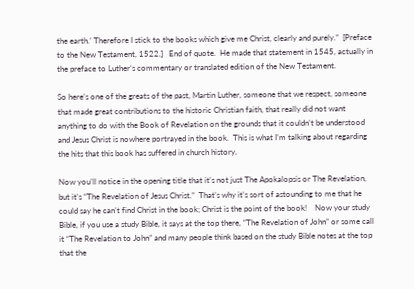the earth.’ Therefore I stick to the books which give me Christ, clearly and purely.”  [Preface to the New Testament, 1522.]   End of quote.  He made that statement in 1545, actually in the preface to Luther’s commentary or translated edition of the New Testament.

So here’s one of the greats of the past, Martin Luther, someone that we respect, someone that made great contributions to the historic Christian faith, that really did not want anything to do with the Book of Revelation on the grounds that it couldn’t be understood and Jesus Christ is nowhere portrayed in the book.  This is what I’m talking about regarding the hits that this book has suffered in church history.

Now you’ll notice in the opening title that it’s not just The Apokalopsis or The Revelation, but it’s “The Revelation of Jesus Christ.”  That’s why it’s sort of astounding to me that he could say he can’t find Christ in the book; Christ is the point of the book!    Now your study Bible, if you use a study Bible, it says at the top there, “The Revelation of John” or some call it “The Revelation to John” and many people think based on the study Bible notes at the top that the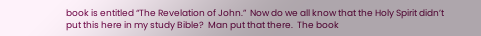book is entitled “The Revelation of John.”  Now do we all know that the Holy Spirit didn’t put this here in my study Bible?  Man put that there.  The book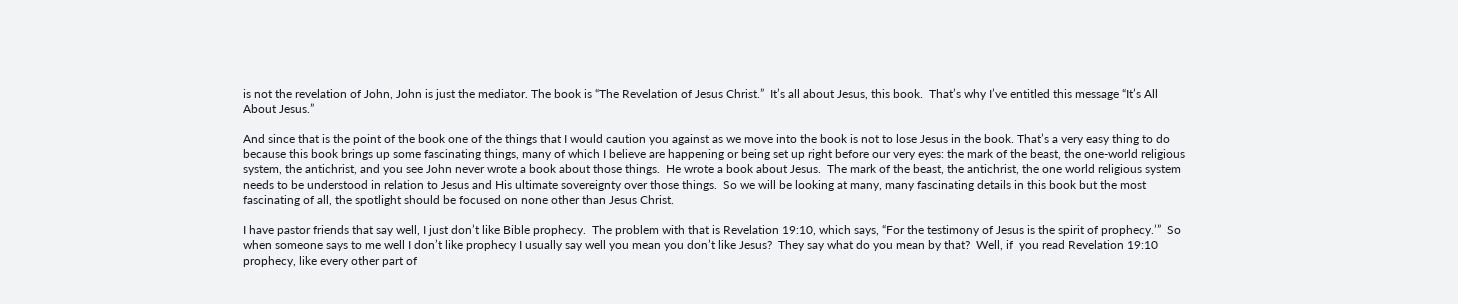is not the revelation of John, John is just the mediator. The book is “The Revelation of Jesus Christ.”  It’s all about Jesus, this book.  That’s why I’ve entitled this message “It’s All About Jesus.”

And since that is the point of the book one of the things that I would caution you against as we move into the book is not to lose Jesus in the book. That’s a very easy thing to do because this book brings up some fascinating things, many of which I believe are happening or being set up right before our very eyes: the mark of the beast, the one-world religious system, the antichrist, and you see John never wrote a book about those things.  He wrote a book about Jesus.  The mark of the beast, the antichrist, the one world religious system needs to be understood in relation to Jesus and His ultimate sovereignty over those things.  So we will be looking at many, many fascinating details in this book but the most fascinating of all, the spotlight should be focused on none other than Jesus Christ.

I have pastor friends that say well, I just don’t like Bible prophecy.  The problem with that is Revelation 19:10, which says, “For the testimony of Jesus is the spirit of prophecy.’”  So when someone says to me well I don’t like prophecy I usually say well you mean you don’t like Jesus?  They say what do you mean by that?  Well, if  you read Revelation 19:10 prophecy, like every other part of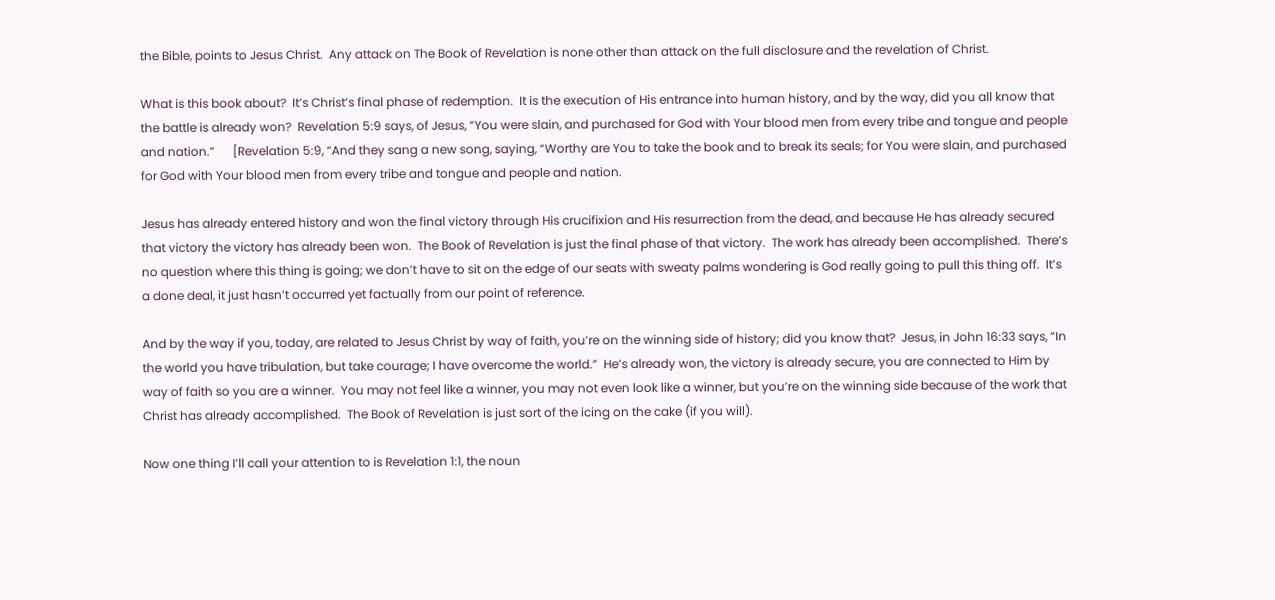the Bible, points to Jesus Christ.  Any attack on The Book of Revelation is none other than attack on the full disclosure and the revelation of Christ.

What is this book about?  It’s Christ’s final phase of redemption.  It is the execution of His entrance into human history, and by the way, did you all know that the battle is already won?  Revelation 5:9 says, of Jesus, “You were slain, and purchased for God with Your blood men from every tribe and tongue and people and nation.”      [Revelation 5:9, “And they sang a new song, saying, “Worthy are You to take the book and to break its seals; for You were slain, and purchased for God with Your blood men from every tribe and tongue and people and nation.

Jesus has already entered history and won the final victory through His crucifixion and His resurrection from the dead, and because He has already secured that victory the victory has already been won.  The Book of Revelation is just the final phase of that victory.  The work has already been accomplished.  There’s no question where this thing is going; we don’t have to sit on the edge of our seats with sweaty palms wondering is God really going to pull this thing off.  It’s a done deal, it just hasn’t occurred yet factually from our point of reference.

And by the way if you, today, are related to Jesus Christ by way of faith, you’re on the winning side of history; did you know that?  Jesus, in John 16:33 says, “In the world you have tribulation, but take courage; I have overcome the world.”  He’s already won, the victory is already secure, you are connected to Him by way of faith so you are a winner.  You may not feel like a winner, you may not even look like a winner, but you’re on the winning side because of the work that Christ has already accomplished.  The Book of Revelation is just sort of the icing on the cake (if you will).

Now one thing I’ll call your attention to is Revelation 1:1, the noun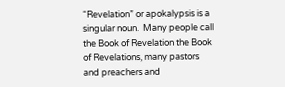“Revelation” or apokalypsis is a singular noun.  Many people call the Book of Revelation the Book of Revelations, many pastors and preachers and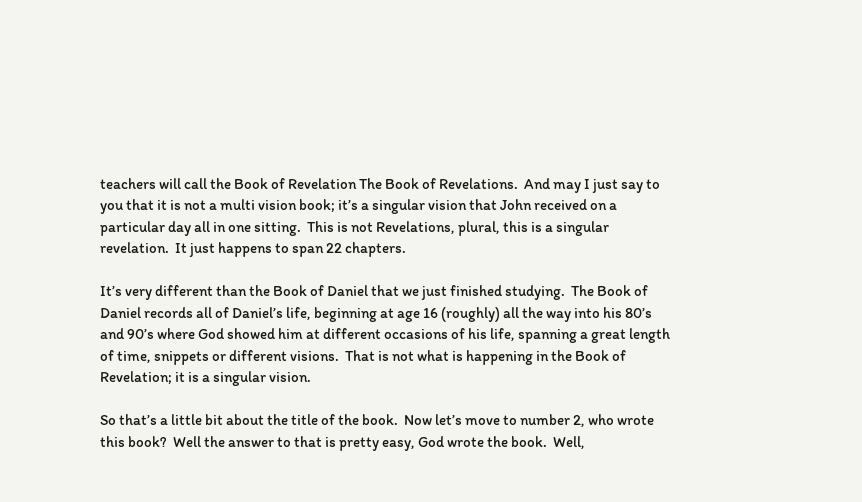teachers will call the Book of Revelation The Book of Revelations.  And may I just say to you that it is not a multi vision book; it’s a singular vision that John received on a particular day all in one sitting.  This is not Revelations, plural, this is a singular revelation.  It just happens to span 22 chapters.

It’s very different than the Book of Daniel that we just finished studying.  The Book of Daniel records all of Daniel’s life, beginning at age 16 (roughly) all the way into his 80’s and 90’s where God showed him at different occasions of his life, spanning a great length of time, snippets or different visions.  That is not what is happening in the Book of Revelation; it is a singular vision.

So that’s a little bit about the title of the book.  Now let’s move to number 2, who wrote this book?  Well the answer to that is pretty easy, God wrote the book.  Well,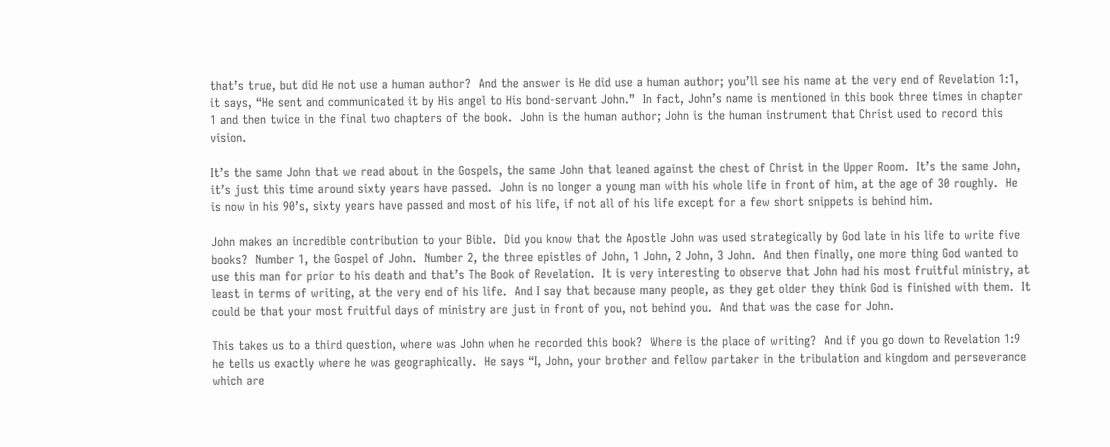that’s true, but did He not use a human author?  And the answer is He did use a human author; you’ll see his name at the very end of Revelation 1:1, it says, “He sent and communicated it by His angel to His bond-servant John.”  In fact, John’s name is mentioned in this book three times in chapter 1 and then twice in the final two chapters of the book.  John is the human author; John is the human instrument that Christ used to record this vision.

It’s the same John that we read about in the Gospels, the same John that leaned against the chest of Christ in the Upper Room.  It’s the same John, it’s just this time around sixty years have passed.  John is no longer a young man with his whole life in front of him, at the age of 30 roughly.  He is now in his 90’s, sixty years have passed and most of his life, if not all of his life except for a few short snippets is behind him.

John makes an incredible contribution to your Bible.  Did you know that the Apostle John was used strategically by God late in his life to write five books?  Number 1, the Gospel of John.  Number 2, the three epistles of John, 1 John, 2 John, 3 John.  And then finally, one more thing God wanted to use this man for prior to his death and that’s The Book of Revelation.  It is very interesting to observe that John had his most fruitful ministry, at least in terms of writing, at the very end of his life.  And I say that because many people, as they get older they think God is finished with them.  It could be that your most fruitful days of ministry are just in front of you, not behind you.  And that was the case for John.

This takes us to a third question, where was John when he recorded this book?  Where is the place of writing?  And if you go down to Revelation 1:9 he tells us exactly where he was geographically.  He says “I, John, your brother and fellow partaker in the tribulation and kingdom and perseverance which are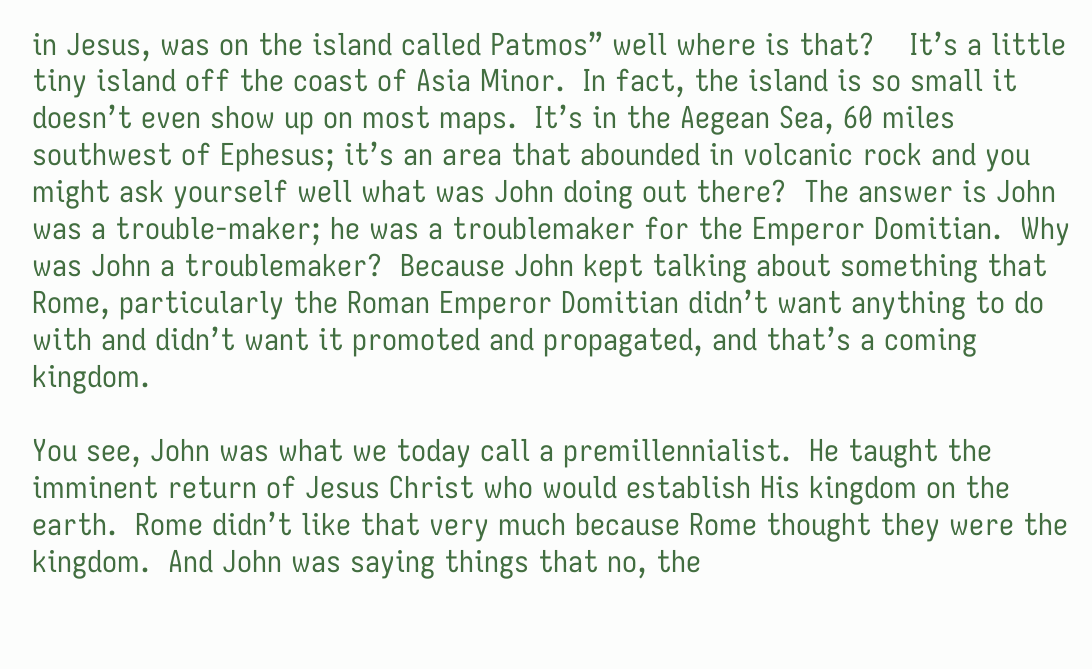in Jesus, was on the island called Patmos” well where is that?    It’s a little tiny island off the coast of Asia Minor.  In fact, the island is so small it doesn’t even show up on most maps.  It’s in the Aegean Sea, 60 miles southwest of Ephesus; it’s an area that abounded in volcanic rock and you might ask yourself well what was John doing out there?  The answer is John was a trouble-maker; he was a troublemaker for the Emperor Domitian.  Why was John a troublemaker?  Because John kept talking about something that Rome, particularly the Roman Emperor Domitian didn’t want anything to do with and didn’t want it promoted and propagated, and that’s a coming kingdom.

You see, John was what we today call a premillennialist.  He taught the imminent return of Jesus Christ who would establish His kingdom on the earth.  Rome didn’t like that very much because Rome thought they were the kingdom.  And John was saying things that no, the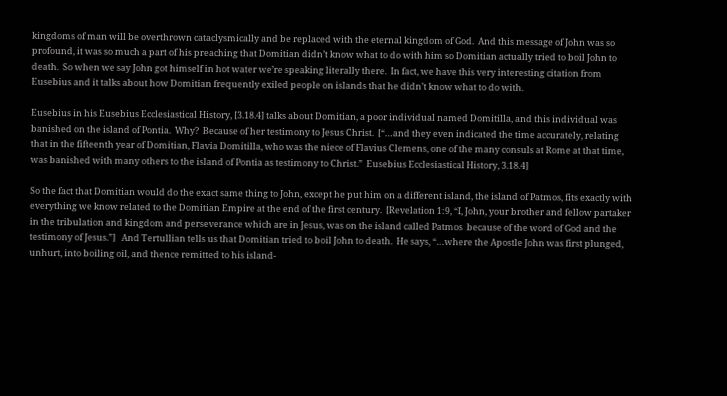kingdoms of man will be overthrown cataclysmically and be replaced with the eternal kingdom of God.  And this message of John was so profound, it was so much a part of his preaching that Domitian didn’t know what to do with him so Domitian actually tried to boil John to death.  So when we say John got himself in hot water we’re speaking literally there.  In fact, we have this very interesting citation from Eusebius and it talks about how Domitian frequently exiled people on islands that he didn’t know what to do with.

Eusebius in his Eusebius Ecclesiastical History, [3.18.4] talks about Domitian, a poor individual named Domitilla, and this individual was banished on the island of Pontia.  Why?  Because of her testimony to Jesus Christ.  [“…and they even indicated the time accurately, relating that in the fifteenth year of Domitian, Flavia Domitilla, who was the niece of Flavius Clemens, one of the many consuls at Rome at that time, was banished with many others to the island of Pontia as testimony to Christ.”  Eusebius Ecclesiastical History, 3.18.4]

So the fact that Domitian would do the exact same thing to John, except he put him on a different island, the island of Patmos, fits exactly with everything we know related to the Domitian Empire at the end of the first century.  [Revelation 1:9, “I, John, your brother and fellow partaker in the tribulation and kingdom and perseverance which are in Jesus, was on the island called Patmos  because of the word of God and the testimony of Jesus.”]   And Tertullian tells us that Domitian tried to boil John to death.  He says, “…where the Apostle John was first plunged, unhurt, into boiling oil, and thence remitted to his island-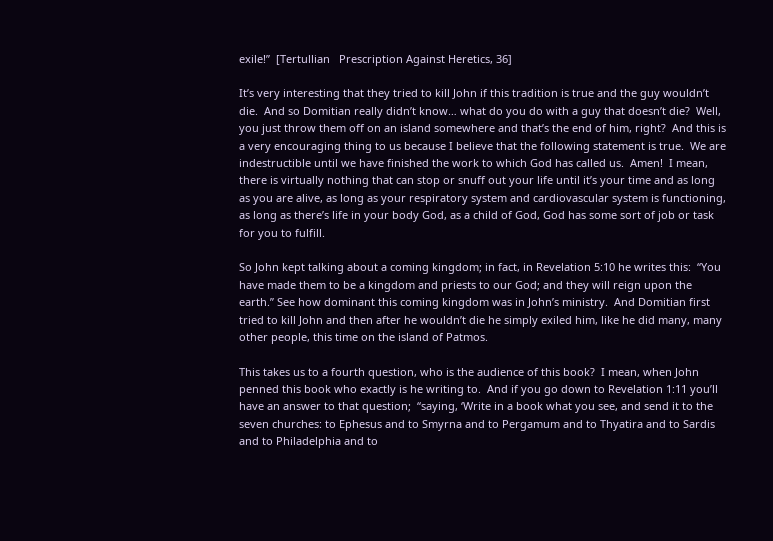exile!”  [Tertullian   Prescription Against Heretics, 36]

It’s very interesting that they tried to kill John if this tradition is true and the guy wouldn’t die.  And so Domitian really didn’t know… what do you do with a guy that doesn’t die?  Well, you just throw them off on an island somewhere and that’s the end of him, right?  And this is a very encouraging thing to us because I believe that the following statement is true.  We are indestructible until we have finished the work to which God has called us.  Amen!  I mean, there is virtually nothing that can stop or snuff out your life until it’s your time and as long as you are alive, as long as your respiratory system and cardiovascular system is functioning, as long as there’s life in your body God, as a child of God, God has some sort of job or task for you to fulfill.

So John kept talking about a coming kingdom; in fact, in Revelation 5:10 he writes this:  “You have made them to be a kingdom and priests to our God; and they will reign upon the earth.” See how dominant this coming kingdom was in John’s ministry.  And Domitian first tried to kill John and then after he wouldn’t die he simply exiled him, like he did many, many other people, this time on the island of Patmos.

This takes us to a fourth question, who is the audience of this book?  I mean, when John penned this book who exactly is he writing to.  And if you go down to Revelation 1:11 you’ll have an answer to that question;  “saying, ‘Write in a book what you see, and send it to the seven churches: to Ephesus and to Smyrna and to Pergamum and to Thyatira and to Sardis and to Philadelphia and to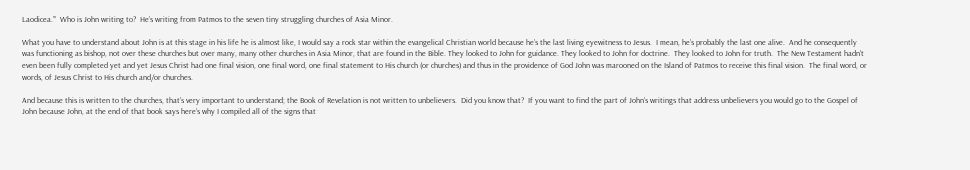Laodicea.’”  Who is John writing to?  He’s writing from Patmos to the seven tiny struggling churches of Asia Minor.

What you have to understand about John is at this stage in his life he is almost like, I would say a rock star within the evangelical Christian world because he’s the last living eyewitness to Jesus.  I mean, he’s probably the last one alive.  And he consequently was functioning as bishop, not over these churches but over many, many other churches in Asia Minor, that are found in the Bible. They looked to John for guidance. They looked to John for doctrine.  They looked to John for truth.  The New Testament hadn’t even been fully completed yet and yet Jesus Christ had one final vision, one final word, one final statement to His church (or churches) and thus in the providence of God John was marooned on the Island of Patmos to receive this final vision.  The final word, or words, of Jesus Christ to His church and/or churches.

And because this is written to the churches, that’s very important to understand; the Book of Revelation is not written to unbelievers.  Did you know that?  If you want to find the part of John’s writings that address unbelievers you would go to the Gospel of John because John, at the end of that book says here’s why I compiled all of the signs that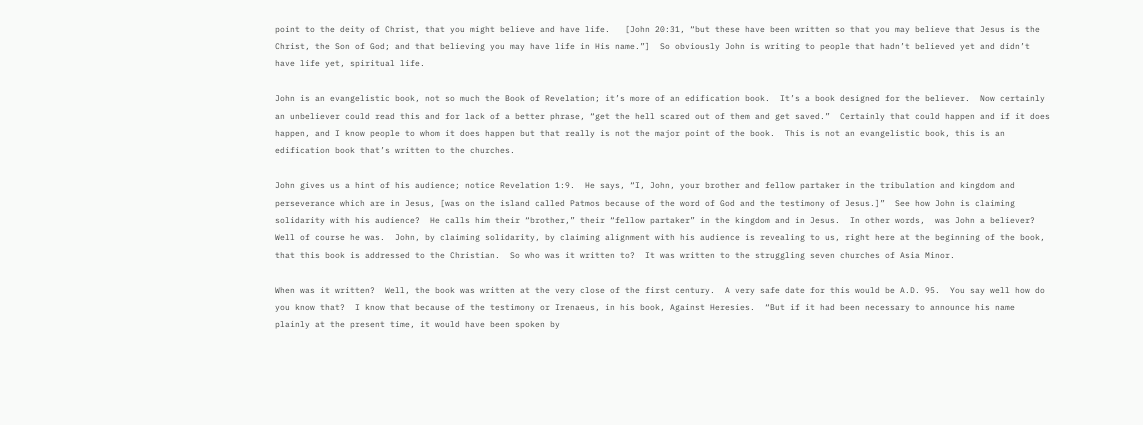point to the deity of Christ, that you might believe and have life.   [John 20:31, “but these have been written so that you may believe that Jesus is the Christ, the Son of God; and that believing you may have life in His name.”]  So obviously John is writing to people that hadn’t believed yet and didn’t have life yet, spiritual life.

John is an evangelistic book, not so much the Book of Revelation; it’s more of an edification book.  It’s a book designed for the believer.  Now certainly an unbeliever could read this and for lack of a better phrase, “get the hell scared out of them and get saved.”  Certainly that could happen and if it does happen, and I know people to whom it does happen but that really is not the major point of the book.  This is not an evangelistic book, this is an edification book that’s written to the churches.

John gives us a hint of his audience; notice Revelation 1:9.  He says, “I, John, your brother and fellow partaker in the tribulation and kingdom and perseverance which are in Jesus, [was on the island called Patmos because of the word of God and the testimony of Jesus.]”  See how John is claiming solidarity with his audience?  He calls him their “brother,” their “fellow partaker” in the kingdom and in Jesus.  In other words,  was John a believer?  Well of course he was.  John, by claiming solidarity, by claiming alignment with his audience is revealing to us, right here at the beginning of the book, that this book is addressed to the Christian.  So who was it written to?  It was written to the struggling seven churches of Asia Minor.

When was it written?  Well, the book was written at the very close of the first century.  A very safe date for this would be A.D. 95.  You say well how do you know that?  I know that because of the testimony or Irenaeus, in his book, Against Heresies.  “But if it had been necessary to announce his name plainly at the present time, it would have been spoken by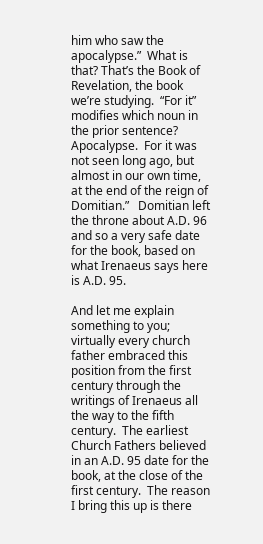him who saw the apocalypse.”  What is that? That’s the Book of Revelation, the book we’re studying.  “For it” modifies which noun in the prior sentence?  Apocalypse.  For it was not seen long ago, but almost in our own time, at the end of the reign of Domitian.”   Domitian left the throne about A.D. 96 and so a very safe date for the book, based on what Irenaeus says here is A.D. 95.

And let me explain something to you; virtually every church father embraced this position from the first century through the writings of Irenaeus all the way to the fifth century.  The earliest Church Fathers believed in an A.D. 95 date for the book, at the close of the first century.  The reason I bring this up is there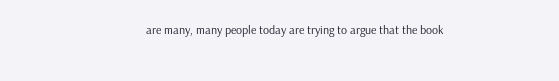are many, many people today are trying to argue that the book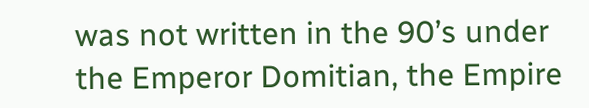was not written in the 90’s under the Emperor Domitian, the Empire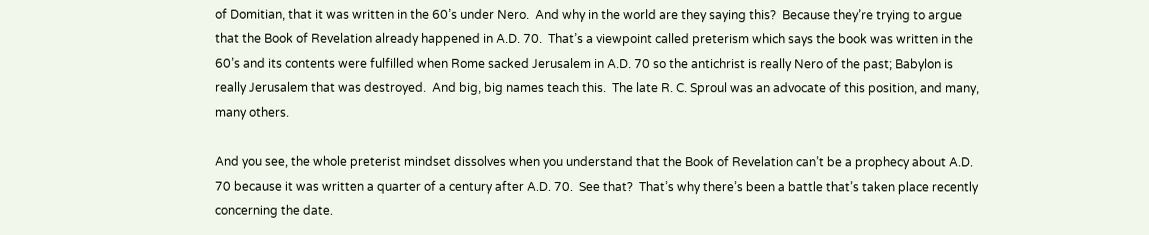of Domitian, that it was written in the 60’s under Nero.  And why in the world are they saying this?  Because they’re trying to argue that the Book of Revelation already happened in A.D. 70.  That’s a viewpoint called preterism which says the book was written in the 60’s and its contents were fulfilled when Rome sacked Jerusalem in A.D. 70 so the antichrist is really Nero of the past; Babylon is really Jerusalem that was destroyed.  And big, big names teach this.  The late R. C. Sproul was an advocate of this position, and many, many others.

And you see, the whole preterist mindset dissolves when you understand that the Book of Revelation can’t be a prophecy about A.D. 70 because it was written a quarter of a century after A.D. 70.  See that?  That’s why there’s been a battle that’s taken place recently concerning the date.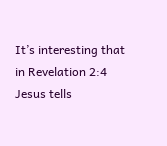It’s interesting that in Revelation 2:4 Jesus tells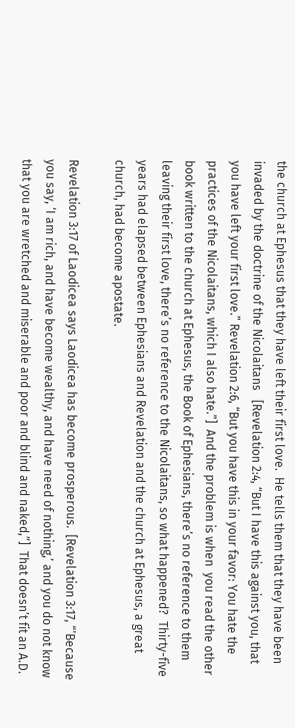the church at Ephesus that they have left their first love.  He tells them that they have been invaded by the doctrine of the Nicolaitans   [Revelation 2:4, “But I have this against you, that you have left your first love.” Revelation 2:6, “But you have this in your favor: You hate the practices of the Nicolaitans, which I also hate.”]  And the problem is when  you read the other book written to the church at Ephesus, the Book of Ephesians, there’s no reference to them leaving their first love, there’s no reference to the Nicolaitans, so what happened?  Thirty-five years had elapsed between Ephesians and Revelation and the church at Ephesus, a great church, had become apostate.

Revelation 3:17 of Laodicea says Laodicea has become prosperous.  [Revelation 3:17, “’Because you say, ‘I am rich, and have become wealthy, and have need of nothing,’ and you do not know that you are wretched and miserable and poor and blind and naked,”]  That doesn’t fit an A.D.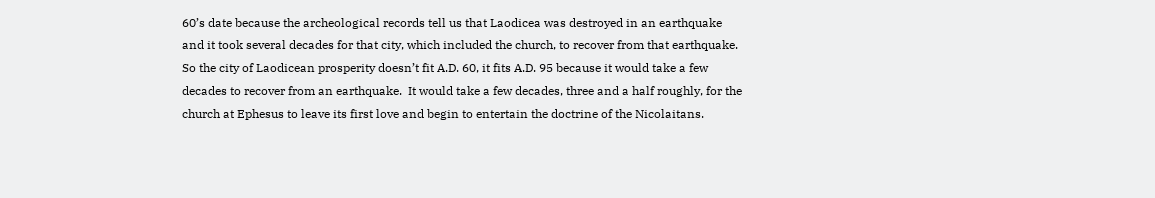60’s date because the archeological records tell us that Laodicea was destroyed in an earthquake and it took several decades for that city, which included the church, to recover from that earthquake.  So the city of Laodicean prosperity doesn’t fit A.D. 60, it fits A.D. 95 because it would take a few decades to recover from an earthquake.  It would take a few decades, three and a half roughly, for the church at Ephesus to leave its first love and begin to entertain the doctrine of the Nicolaitans.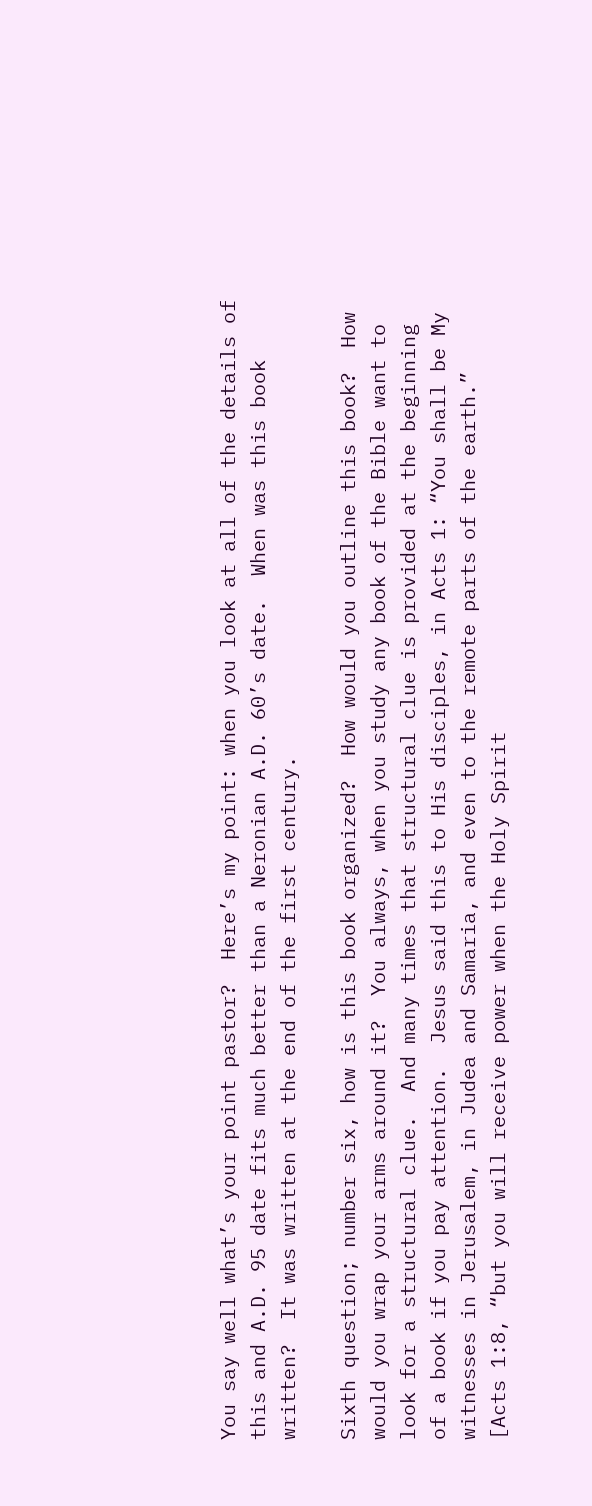You say well what’s your point pastor?  Here’s my point: when you look at all of the details of this and A.D. 95 date fits much better than a Neronian A.D. 60’s date.  When was this book written?  It was written at the end of the first century.

Sixth question; number six, how is this book organized?  How would you outline this book?  How would you wrap your arms around it?  You always, when you study any book of the Bible want to look for a structural clue.  And many times that structural clue is provided at the beginning of a book if you pay attention.  Jesus said this to His disciples, in Acts 1: “You shall be My witnesses in Jerusalem, in Judea and Samaria, and even to the remote parts of the earth.”  [Acts 1:8, “but you will receive power when the Holy Spirit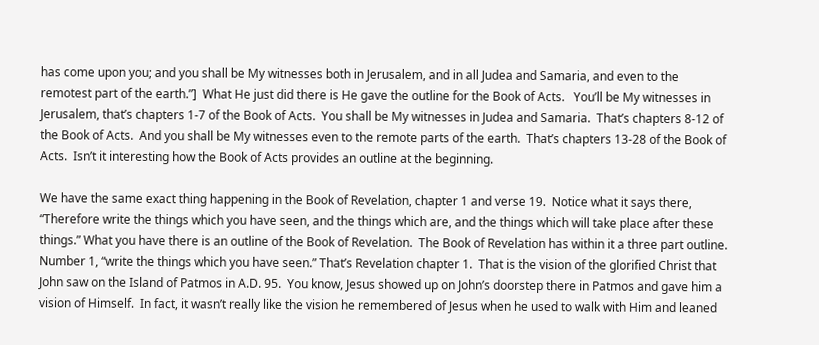has come upon you; and you shall be My witnesses both in Jerusalem, and in all Judea and Samaria, and even to the remotest part of the earth.”]  What He just did there is He gave the outline for the Book of Acts.   You’ll be My witnesses in Jerusalem, that’s chapters 1-7 of the Book of Acts.  You shall be My witnesses in Judea and Samaria.  That’s chapters 8-12 of the Book of Acts.  And you shall be My witnesses even to the remote parts of the earth.  That’s chapters 13-28 of the Book of Acts.  Isn’t it interesting how the Book of Acts provides an outline at the beginning.

We have the same exact thing happening in the Book of Revelation, chapter 1 and verse 19.  Notice what it says there, “Therefore write the things which you have seen, and the things which are, and the things which will take place after these things.” What you have there is an outline of the Book of Revelation.  The Book of Revelation has within it a three part outline.  Number 1, “write the things which you have seen.” That’s Revelation chapter 1.  That is the vision of the glorified Christ that John saw on the Island of Patmos in A.D. 95.  You know, Jesus showed up on John’s doorstep there in Patmos and gave him a vision of Himself.  In fact, it wasn’t really like the vision he remembered of Jesus when he used to walk with Him and leaned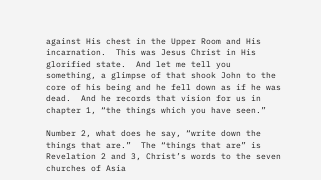against His chest in the Upper Room and His incarnation.  This was Jesus Christ in His glorified state.  And let me tell you something, a glimpse of that shook John to the core of his being and he fell down as if he was dead.  And he records that vision for us in chapter 1, “the things which you have seen.”

Number 2, what does he say, “write down the things that are.”  The “things that are” is Revelation 2 and 3, Christ’s words to the seven churches of Asia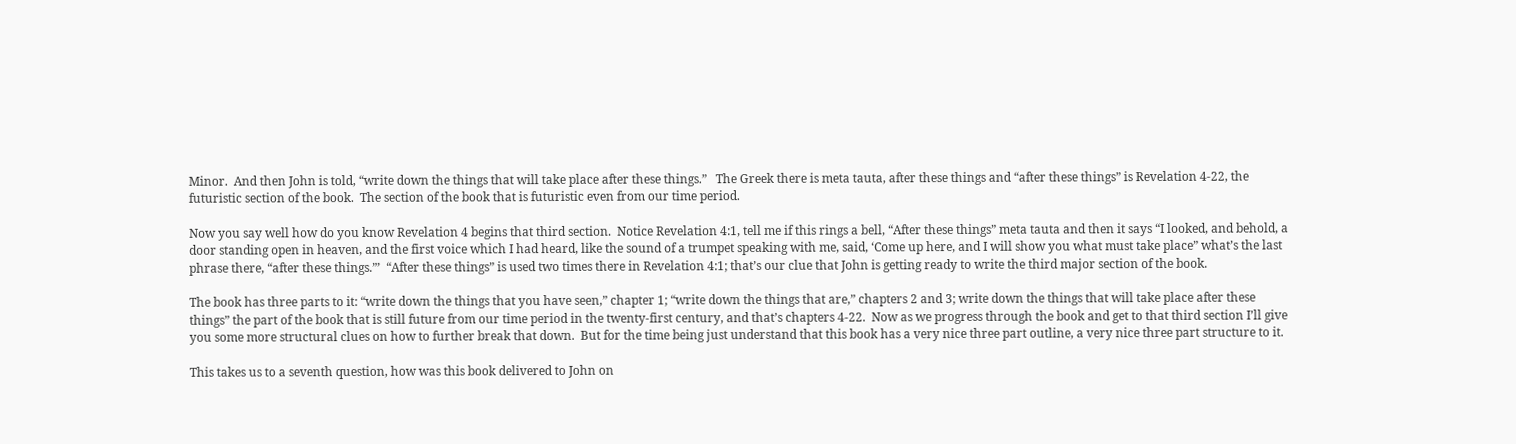Minor.  And then John is told, “write down the things that will take place after these things.”   The Greek there is meta tauta, after these things and “after these things” is Revelation 4-22, the futuristic section of the book.  The section of the book that is futuristic even from our time period.

Now you say well how do you know Revelation 4 begins that third section.  Notice Revelation 4:1, tell me if this rings a bell, “After these things” meta tauta and then it says “I looked, and behold, a door standing open in heaven, and the first voice which I had heard, like the sound of a trumpet speaking with me, said, ‘Come up here, and I will show you what must take place” what’s the last phrase there, “after these things.”’  “After these things” is used two times there in Revelation 4:1; that’s our clue that John is getting ready to write the third major section of the book.

The book has three parts to it: “write down the things that you have seen,” chapter 1; “write down the things that are,” chapters 2 and 3; write down the things that will take place after these things” the part of the book that is still future from our time period in the twenty-first century, and that’s chapters 4-22.  Now as we progress through the book and get to that third section I’ll give you some more structural clues on how to further break that down.  But for the time being just understand that this book has a very nice three part outline, a very nice three part structure to it.

This takes us to a seventh question, how was this book delivered to John on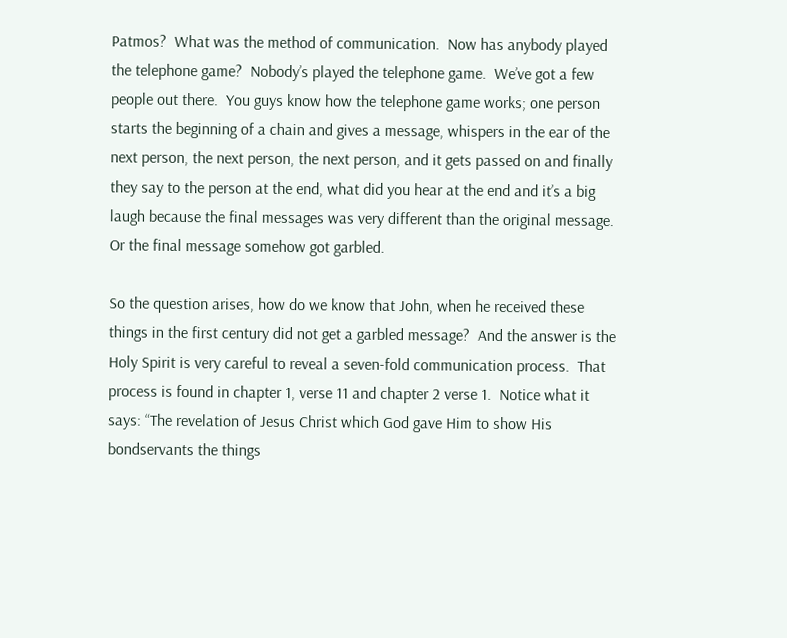Patmos?  What was the method of communication.  Now has anybody played the telephone game?  Nobody’s played the telephone game.  We’ve got a few people out there.  You guys know how the telephone game works; one person starts the beginning of a chain and gives a message, whispers in the ear of the next person, the next person, the next person, and it gets passed on and finally they say to the person at the end, what did you hear at the end and it’s a big laugh because the final messages was very different than the original message.  Or the final message somehow got garbled.

So the question arises, how do we know that John, when he received these things in the first century did not get a garbled message?  And the answer is the Holy Spirit is very careful to reveal a seven-fold communication process.  That process is found in chapter 1, verse 11 and chapter 2 verse 1.  Notice what it says: “The revelation of Jesus Christ which God gave Him to show His bondservants the things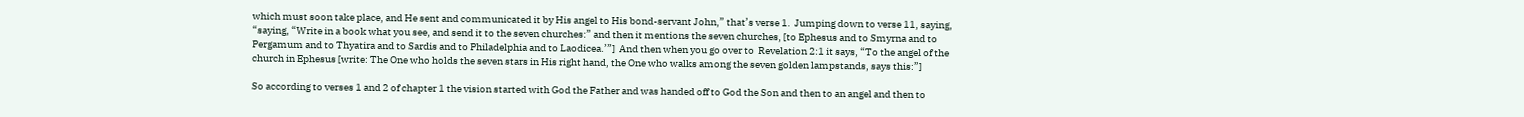which must soon take place, and He sent and communicated it by His angel to His bond-servant John,” that’s verse 1.  Jumping down to verse 11, saying, “saying, “Write in a book what you see, and send it to the seven churches:” and then it mentions the seven churches, [to Ephesus and to Smyrna and to Pergamum and to Thyatira and to Sardis and to Philadelphia and to Laodicea.’”]  And then when you go over to  Revelation 2:1 it says, “To the angel of the church in Ephesus [write: The One who holds the seven stars in His right hand, the One who walks among the seven golden lampstands, says this:”]

So according to verses 1 and 2 of chapter 1 the vision started with God the Father and was handed off to God the Son and then to an angel and then to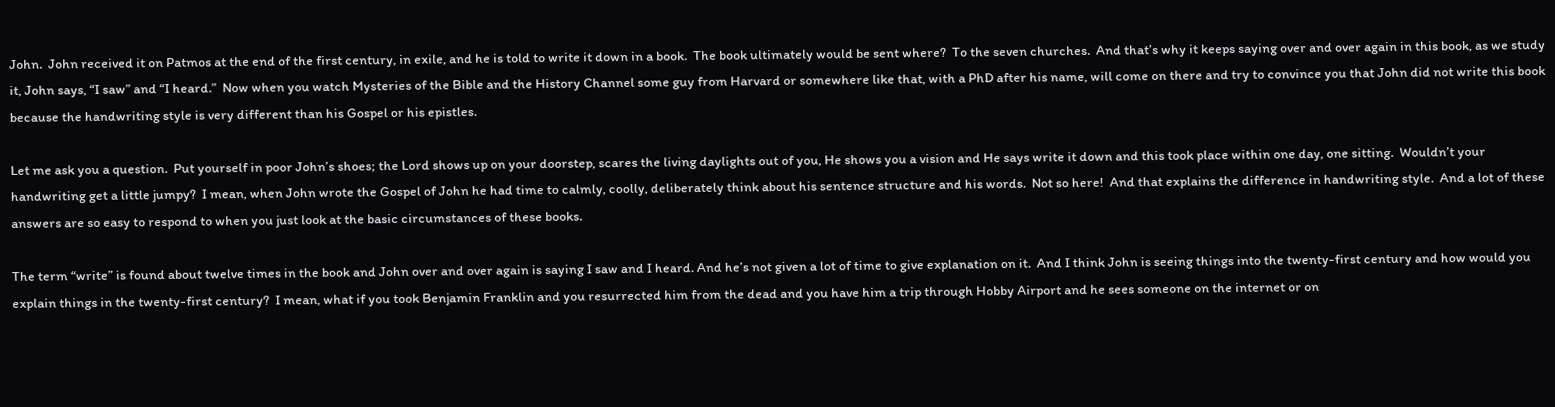John.  John received it on Patmos at the end of the first century, in exile, and he is told to write it down in a book.  The book ultimately would be sent where?  To the seven churches.  And that’s why it keeps saying over and over again in this book, as we study it, John says, “I saw” and “I heard.”  Now when you watch Mysteries of the Bible and the History Channel some guy from Harvard or somewhere like that, with a PhD after his name, will come on there and try to convince you that John did not write this book because the handwriting style is very different than his Gospel or his epistles.

Let me ask you a question.  Put yourself in poor John’s shoes; the Lord shows up on your doorstep, scares the living daylights out of you, He shows you a vision and He says write it down and this took place within one day, one sitting.  Wouldn’t your handwriting get a little jumpy?  I mean, when John wrote the Gospel of John he had time to calmly, coolly, deliberately think about his sentence structure and his words.  Not so here!  And that explains the difference in handwriting style.  And a lot of these answers are so easy to respond to when you just look at the basic circumstances of these books.

The term “write” is found about twelve times in the book and John over and over again is saying I saw and I heard. And he’s not given a lot of time to give explanation on it.  And I think John is seeing things into the twenty-first century and how would you explain things in the twenty-first century?  I mean, what if you took Benjamin Franklin and you resurrected him from the dead and you have him a trip through Hobby Airport and he sees someone on the internet or on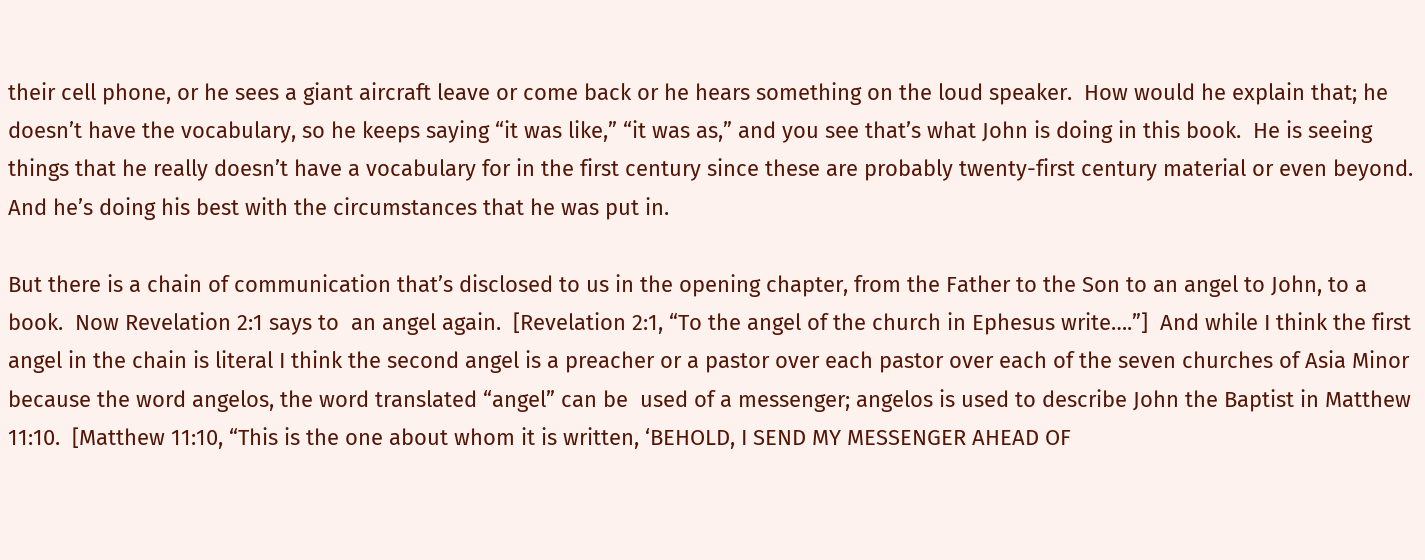their cell phone, or he sees a giant aircraft leave or come back or he hears something on the loud speaker.  How would he explain that; he doesn’t have the vocabulary, so he keeps saying “it was like,” “it was as,” and you see that’s what John is doing in this book.  He is seeing things that he really doesn’t have a vocabulary for in the first century since these are probably twenty-first century material or even beyond.   And he’s doing his best with the circumstances that he was put in.

But there is a chain of communication that’s disclosed to us in the opening chapter, from the Father to the Son to an angel to John, to a book.  Now Revelation 2:1 says to  an angel again.  [Revelation 2:1, “To the angel of the church in Ephesus write….”]  And while I think the first angel in the chain is literal I think the second angel is a preacher or a pastor over each pastor over each of the seven churches of Asia Minor because the word angelos, the word translated “angel” can be  used of a messenger; angelos is used to describe John the Baptist in Matthew 11:10.  [Matthew 11:10, “This is the one about whom it is written, ‘BEHOLD, I SEND MY MESSENGER AHEAD OF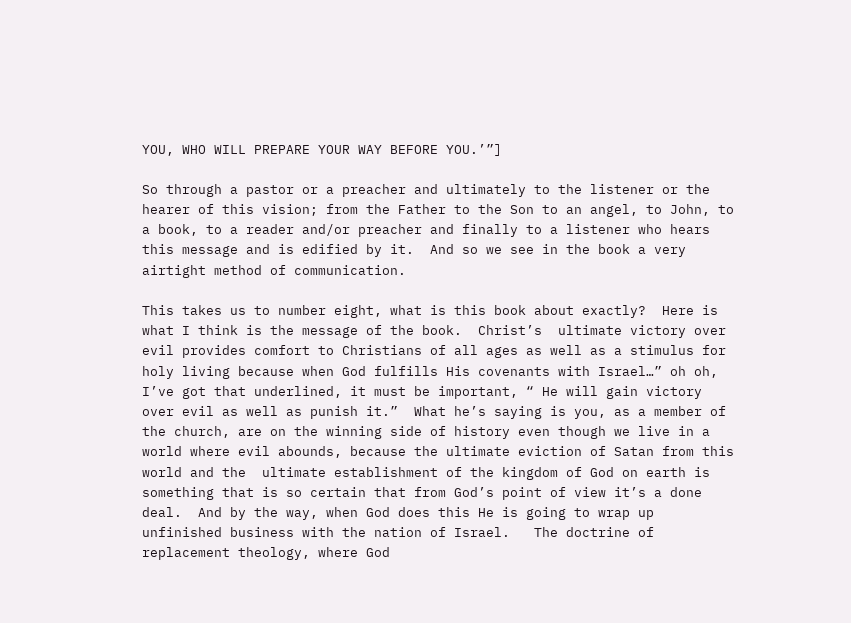YOU, WHO WILL PREPARE YOUR WAY BEFORE YOU.’”]

So through a pastor or a preacher and ultimately to the listener or the hearer of this vision; from the Father to the Son to an angel, to John, to a book, to a reader and/or preacher and finally to a listener who hears this message and is edified by it.  And so we see in the book a very airtight method of communication.

This takes us to number eight, what is this book about exactly?  Here is what I think is the message of the book.  Christ’s  ultimate victory over evil provides comfort to Christians of all ages as well as a stimulus for holy living because when God fulfills His covenants with Israel…” oh oh, I’ve got that underlined, it must be important, “ He will gain victory over evil as well as punish it.”  What he’s saying is you, as a member of the church, are on the winning side of history even though we live in a world where evil abounds, because the ultimate eviction of Satan from this world and the  ultimate establishment of the kingdom of God on earth is something that is so certain that from God’s point of view it’s a done deal.  And by the way, when God does this He is going to wrap up unfinished business with the nation of Israel.   The doctrine of replacement theology, where God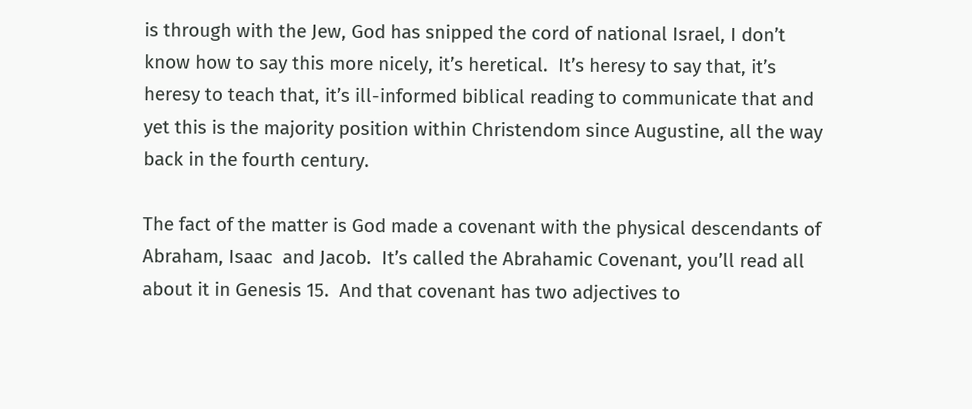is through with the Jew, God has snipped the cord of national Israel, I don’t know how to say this more nicely, it’s heretical.  It’s heresy to say that, it’s heresy to teach that, it’s ill-informed biblical reading to communicate that and  yet this is the majority position within Christendom since Augustine, all the way back in the fourth century.

The fact of the matter is God made a covenant with the physical descendants of Abraham, Isaac  and Jacob.  It’s called the Abrahamic Covenant, you’ll read all about it in Genesis 15.  And that covenant has two adjectives to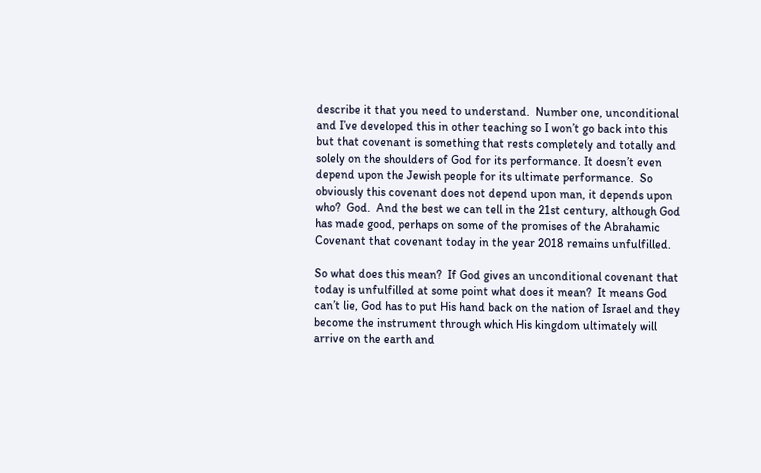describe it that you need to understand.  Number one, unconditional and I’ve developed this in other teaching so I won’t go back into this but that covenant is something that rests completely and totally and solely on the shoulders of God for its performance. It doesn’t even depend upon the Jewish people for its ultimate performance.  So obviously this covenant does not depend upon man, it depends upon who?  God.  And the best we can tell in the 21st century, although God has made good, perhaps on some of the promises of the Abrahamic Covenant that covenant today in the year 2018 remains unfulfilled.

So what does this mean?  If God gives an unconditional covenant that today is unfulfilled at some point what does it mean?  It means God can’t lie, God has to put His hand back on the nation of Israel and they become the instrument through which His kingdom ultimately will arrive on the earth and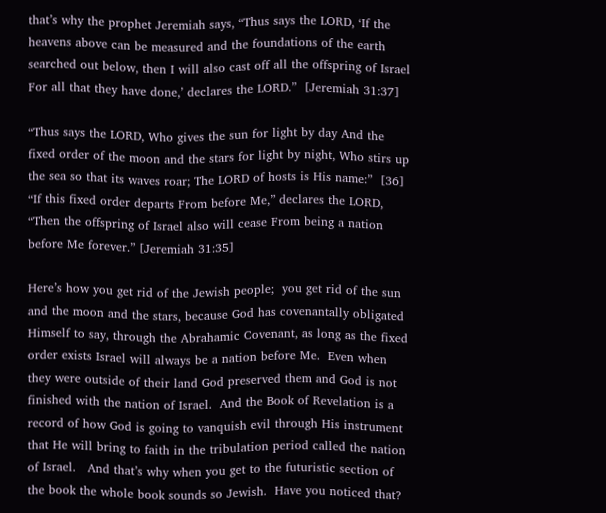that’s why the prophet Jeremiah says, “Thus says the LORD, ‘If the heavens above can be measured and the foundations of the earth searched out below, then I will also cast off all the offspring of Israel For all that they have done,’ declares the LORD.”  [Jeremiah 31:37]

“Thus says the LORD, Who gives the sun for light by day And the fixed order of the moon and the stars for light by night, Who stirs up the sea so that its waves roar; The LORD of hosts is His name:”  [36] “If this fixed order departs From before Me,” declares the LORD, “Then the offspring of Israel also will cease From being a nation before Me forever.” [Jeremiah 31:35]

Here’s how you get rid of the Jewish people;  you get rid of the sun and the moon and the stars, because God has covenantally obligated Himself to say, through the Abrahamic Covenant, as long as the fixed order exists Israel will always be a nation before Me.  Even when they were outside of their land God preserved them and God is not finished with the nation of Israel.  And the Book of Revelation is a record of how God is going to vanquish evil through His instrument that He will bring to faith in the tribulation period called the nation of Israel.   And that’s why when you get to the futuristic section of the book the whole book sounds so Jewish.  Have you noticed that?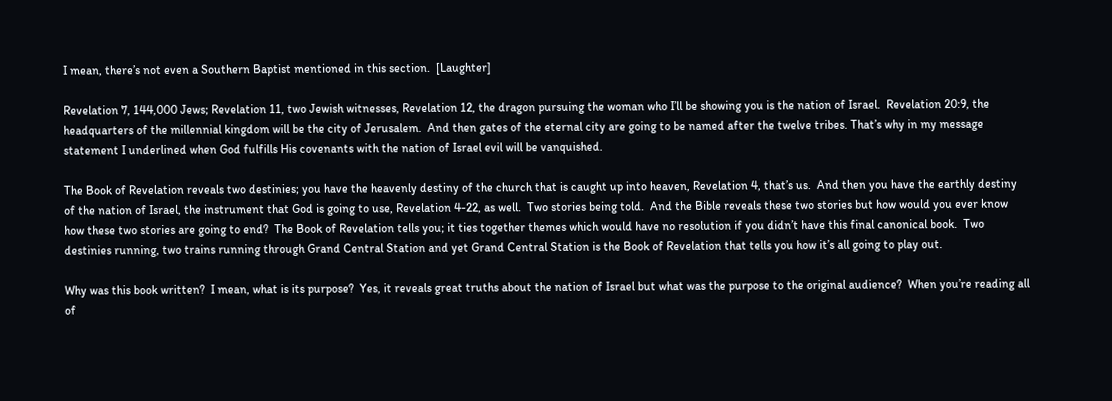I mean, there’s not even a Southern Baptist mentioned in this section.  [Laughter]

Revelation 7, 144,000 Jews; Revelation 11, two Jewish witnesses, Revelation 12, the dragon pursuing the woman who I’ll be showing you is the nation of Israel.  Revelation 20:9, the headquarters of the millennial kingdom will be the city of Jerusalem.  And then gates of the eternal city are going to be named after the twelve tribes. That’s why in my message statement I underlined when God fulfills His covenants with the nation of Israel evil will be vanquished.

The Book of Revelation reveals two destinies; you have the heavenly destiny of the church that is caught up into heaven, Revelation 4, that’s us.  And then you have the earthly destiny of the nation of Israel, the instrument that God is going to use, Revelation 4-22, as well.  Two stories being told.  And the Bible reveals these two stories but how would you ever know how these two stories are going to end?  The Book of Revelation tells you; it ties together themes which would have no resolution if you didn’t have this final canonical book.  Two destinies running, two trains running through Grand Central Station and yet Grand Central Station is the Book of Revelation that tells you how it’s all going to play out.

Why was this book written?  I mean, what is its purpose?  Yes, it reveals great truths about the nation of Israel but what was the purpose to the original audience?  When you’re reading all of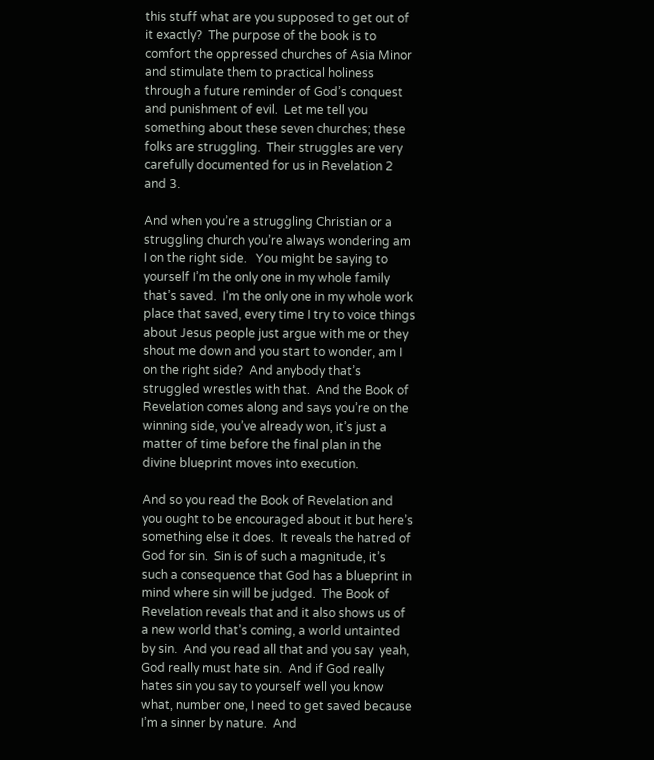this stuff what are you supposed to get out of it exactly?  The purpose of the book is to comfort the oppressed churches of Asia Minor and stimulate them to practical holiness through a future reminder of God’s conquest and punishment of evil.  Let me tell you something about these seven churches; these folks are struggling.  Their struggles are very carefully documented for us in Revelation 2 and 3.

And when you’re a struggling Christian or a struggling church you’re always wondering am I on the right side.   You might be saying to yourself I’m the only one in my whole family that’s saved.  I’m the only one in my whole work place that saved, every time I try to voice things about Jesus people just argue with me or they shout me down and you start to wonder, am I on the right side?  And anybody that’s struggled wrestles with that.  And the Book of Revelation comes along and says you’re on the winning side, you’ve already won, it’s just a matter of time before the final plan in the divine blueprint moves into execution.

And so you read the Book of Revelation and you ought to be encouraged about it but here’s something else it does.  It reveals the hatred of God for sin.  Sin is of such a magnitude, it’s such a consequence that God has a blueprint in mind where sin will be judged.  The Book of Revelation reveals that and it also shows us of a new world that’s coming, a world untainted by sin.  And you read all that and you say  yeah, God really must hate sin.  And if God really hates sin you say to yourself well you know what, number one, I need to get saved because I’m a sinner by nature.  And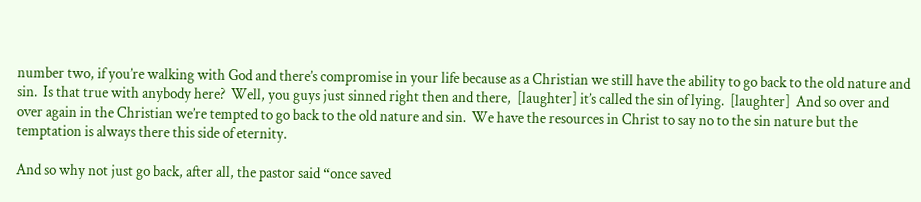number two, if you’re walking with God and there’s compromise in your life because as a Christian we still have the ability to go back to the old nature and sin.  Is that true with anybody here?  Well, you guys just sinned right then and there,  [laughter] it’s called the sin of lying.  [laughter]  And so over and over again in the Christian we’re tempted to go back to the old nature and sin.  We have the resources in Christ to say no to the sin nature but the temptation is always there this side of eternity.

And so why not just go back, after all, the pastor said “once saved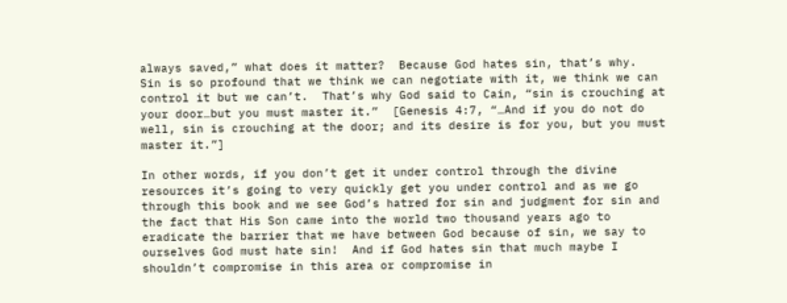always saved,” what does it matter?  Because God hates sin, that’s why.  Sin is so profound that we think we can negotiate with it, we think we can control it but we can’t.  That’s why God said to Cain, “sin is crouching at your door…but you must master it.”  [Genesis 4:7, “…And if you do not do well, sin is crouching at the door; and its desire is for you, but you must master it.”]

In other words, if you don’t get it under control through the divine resources it’s going to very quickly get you under control and as we go through this book and we see God’s hatred for sin and judgment for sin and the fact that His Son came into the world two thousand years ago to eradicate the barrier that we have between God because of sin, we say to ourselves God must hate sin!  And if God hates sin that much maybe I shouldn’t compromise in this area or compromise in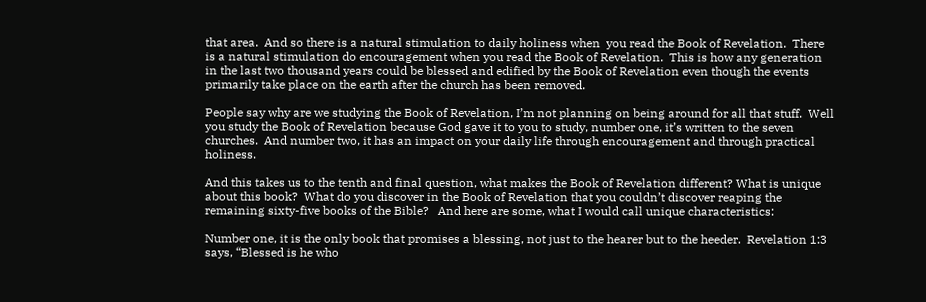that area.  And so there is a natural stimulation to daily holiness when  you read the Book of Revelation.  There is a natural stimulation do encouragement when you read the Book of Revelation.  This is how any generation in the last two thousand years could be blessed and edified by the Book of Revelation even though the events primarily take place on the earth after the church has been removed.

People say why are we studying the Book of Revelation, I’m not planning on being around for all that stuff.  Well you study the Book of Revelation because God gave it to you to study, number one, it’s written to the seven churches.  And number two, it has an impact on your daily life through encouragement and through practical holiness.

And this takes us to the tenth and final question, what makes the Book of Revelation different? What is unique about this book?  What do you discover in the Book of Revelation that you couldn’t discover reaping the remaining sixty-five books of the Bible?   And here are some, what I would call unique characteristics:

Number one, it is the only book that promises a blessing, not just to the hearer but to the heeder.  Revelation 1:3 says, “Blessed is he who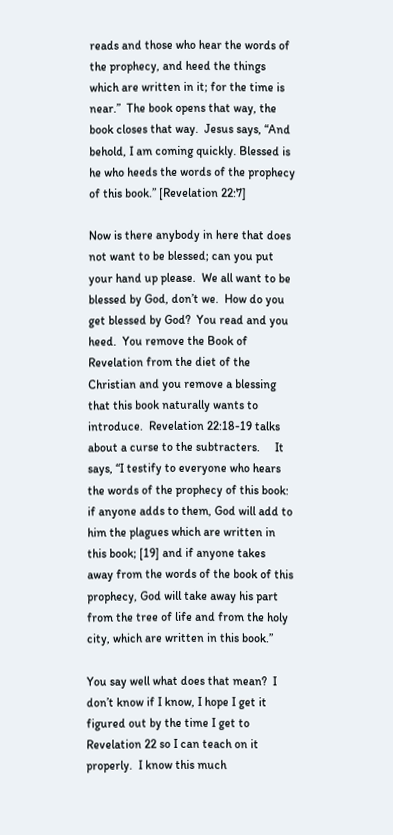reads and those who hear the words of the prophecy, and heed the things which are written in it; for the time is near.”  The book opens that way, the book closes that way.  Jesus says, “And behold, I am coming quickly. Blessed is he who heeds the words of the prophecy of this book.” [Revelation 22:7]

Now is there anybody in here that does not want to be blessed; can you put your hand up please.  We all want to be blessed by God, don’t we.  How do you get blessed by God?  You read and you heed.  You remove the Book of Revelation from the diet of the Christian and you remove a blessing that this book naturally wants to introduce.  Revelation 22:18-19 talks about a curse to the subtracters.     It says, “I testify to everyone who hears the words of the prophecy of this book: if anyone adds to them, God will add to him the plagues which are written in this book; [19] and if anyone takes away from the words of the book of this prophecy, God will take away his part from the tree of life and from the holy city, which are written in this book.”

You say well what does that mean?  I don’t know if I know, I hope I get it figured out by the time I get to Revelation 22 so I can teach on it properly.  I know this much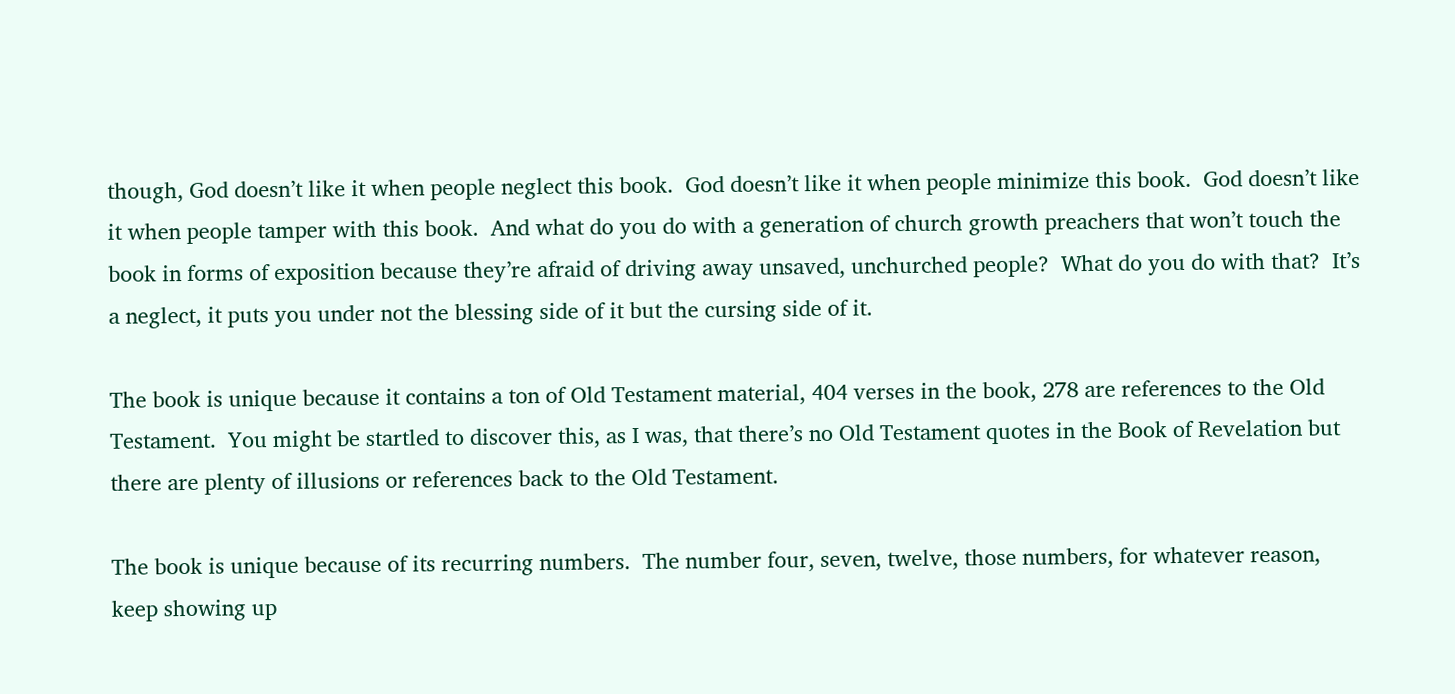though, God doesn’t like it when people neglect this book.  God doesn’t like it when people minimize this book.  God doesn’t like it when people tamper with this book.  And what do you do with a generation of church growth preachers that won’t touch the book in forms of exposition because they’re afraid of driving away unsaved, unchurched people?  What do you do with that?  It’s a neglect, it puts you under not the blessing side of it but the cursing side of it.

The book is unique because it contains a ton of Old Testament material, 404 verses in the book, 278 are references to the Old Testament.  You might be startled to discover this, as I was, that there’s no Old Testament quotes in the Book of Revelation but there are plenty of illusions or references back to the Old Testament.

The book is unique because of its recurring numbers.  The number four, seven, twelve, those numbers, for whatever reason, keep showing up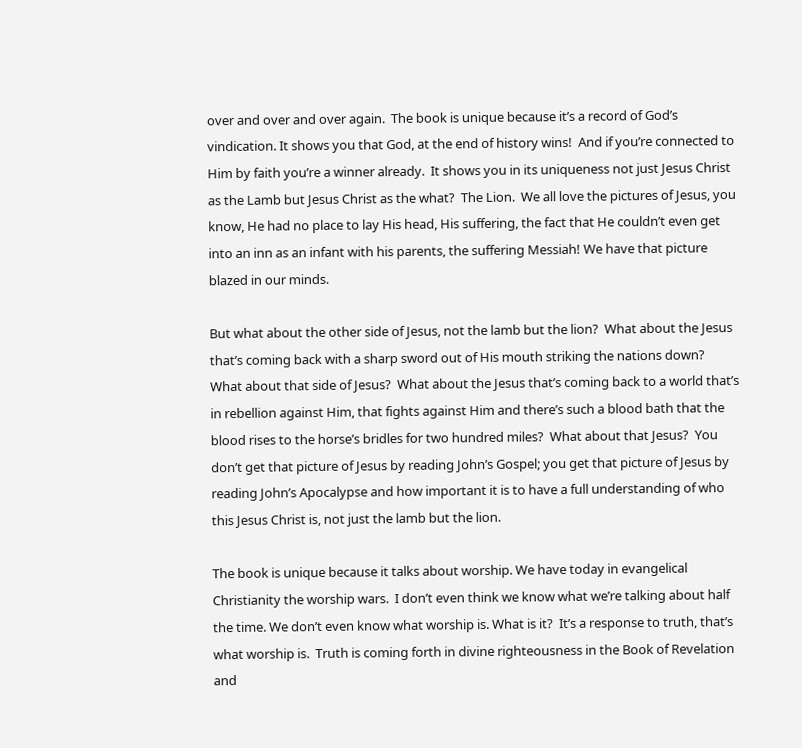over and over and over again.  The book is unique because it’s a record of God’s vindication. It shows you that God, at the end of history wins!  And if you’re connected to Him by faith you’re a winner already.  It shows you in its uniqueness not just Jesus Christ as the Lamb but Jesus Christ as the what?  The Lion.  We all love the pictures of Jesus, you know, He had no place to lay His head, His suffering, the fact that He couldn’t even get into an inn as an infant with his parents, the suffering Messiah! We have that picture blazed in our minds.

But what about the other side of Jesus, not the lamb but the lion?  What about the Jesus that’s coming back with a sharp sword out of His mouth striking the nations down?   What about that side of Jesus?  What about the Jesus that’s coming back to a world that’s in rebellion against Him, that fights against Him and there’s such a blood bath that the blood rises to the horse’s bridles for two hundred miles?  What about that Jesus?  You don’t get that picture of Jesus by reading John’s Gospel; you get that picture of Jesus by reading John’s Apocalypse and how important it is to have a full understanding of who this Jesus Christ is, not just the lamb but the lion.

The book is unique because it talks about worship. We have today in evangelical Christianity the worship wars.  I don’t even think we know what we’re talking about half the time. We don’t even know what worship is. What is it?  It’s a response to truth, that’s what worship is.  Truth is coming forth in divine righteousness in the Book of Revelation and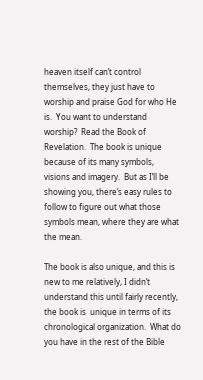heaven itself can’t control themselves, they just have to worship and praise God for who He is.  You want to understand worship?  Read the Book of Revelation.  The book is unique because of its many symbols, visions and imagery.  But as I’ll be showing you, there’s easy rules to follow to figure out what those symbols mean, where they are what the mean.

The book is also unique, and this is new to me relatively, I didn’t understand this until fairly recently, the book is  unique in terms of its chronological organization.  What do you have in the rest of the Bible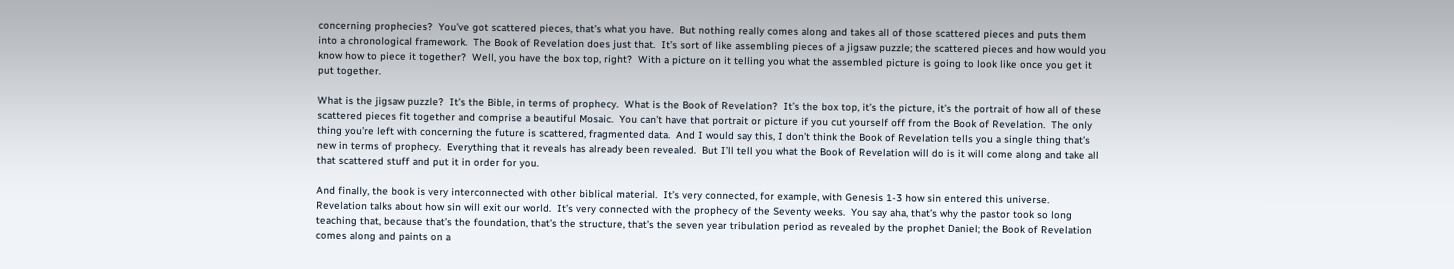concerning prophecies?  You’ve got scattered pieces, that’s what you have.  But nothing really comes along and takes all of those scattered pieces and puts them into a chronological framework.  The Book of Revelation does just that.  It’s sort of like assembling pieces of a jigsaw puzzle; the scattered pieces and how would you know how to piece it together?  Well, you have the box top, right?  With a picture on it telling you what the assembled picture is going to look like once you get it put together.

What is the jigsaw puzzle?  It’s the Bible, in terms of prophecy.  What is the Book of Revelation?  It’s the box top, it’s the picture, it’s the portrait of how all of these scattered pieces fit together and comprise a beautiful Mosaic.  You can’t have that portrait or picture if you cut yourself off from the Book of Revelation.  The only thing you’re left with concerning the future is scattered, fragmented data.  And I would say this, I don’t think the Book of Revelation tells you a single thing that’s new in terms of prophecy.  Everything that it reveals has already been revealed.  But I’ll tell you what the Book of Revelation will do is it will come along and take all that scattered stuff and put it in order for you.

And finally, the book is very interconnected with other biblical material.  It’s very connected, for example, with Genesis 1-3 how sin entered this universe.  Revelation talks about how sin will exit our world.  It’s very connected with the prophecy of the Seventy weeks.  You say aha, that’s why the pastor took so long teaching that, because that’s the foundation, that’s the structure, that’s the seven year tribulation period as revealed by the prophet Daniel; the Book of Revelation comes along and paints on a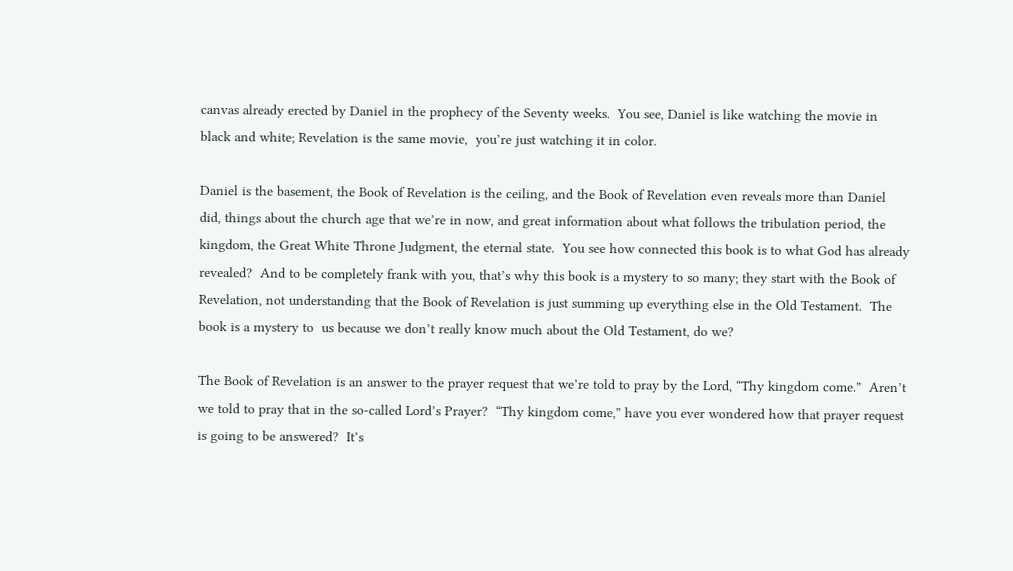canvas already erected by Daniel in the prophecy of the Seventy weeks.  You see, Daniel is like watching the movie in black and white; Revelation is the same movie,  you’re just watching it in color.

Daniel is the basement, the Book of Revelation is the ceiling, and the Book of Revelation even reveals more than Daniel did, things about the church age that we’re in now, and great information about what follows the tribulation period, the kingdom, the Great White Throne Judgment, the eternal state.  You see how connected this book is to what God has already revealed?  And to be completely frank with you, that’s why this book is a mystery to so many; they start with the Book of Revelation, not understanding that the Book of Revelation is just summing up everything else in the Old Testament.  The book is a mystery to  us because we don’t really know much about the Old Testament, do we?

The Book of Revelation is an answer to the prayer request that we’re told to pray by the Lord, “Thy kingdom come.”  Aren’t we told to pray that in the so-called Lord’s Prayer?  “Thy kingdom come,” have you ever wondered how that prayer request is going to be answered?  It’s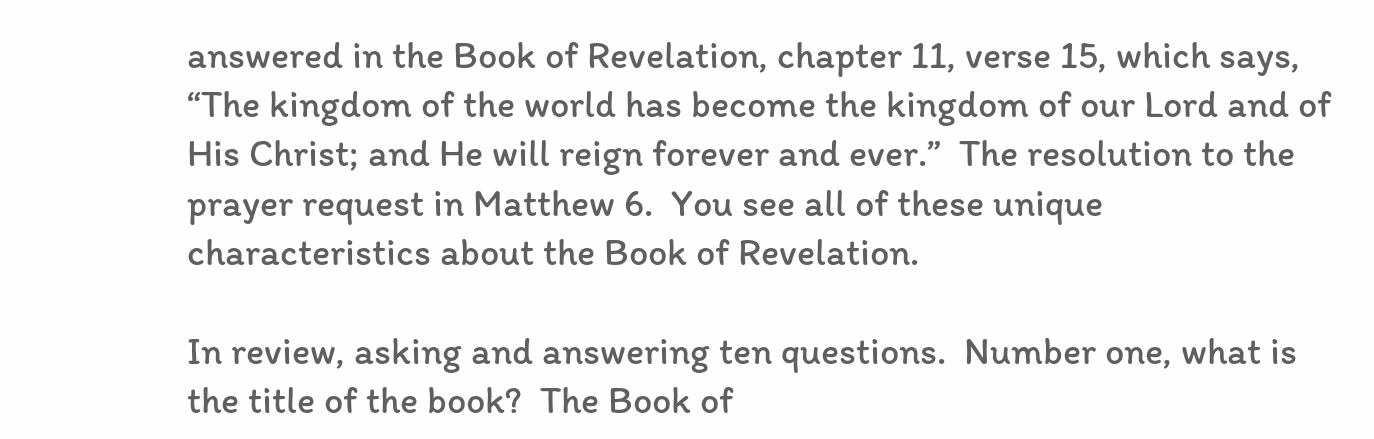answered in the Book of Revelation, chapter 11, verse 15, which says, “The kingdom of the world has become the kingdom of our Lord and of His Christ; and He will reign forever and ever.”  The resolution to the prayer request in Matthew 6.  You see all of these unique characteristics about the Book of Revelation.

In review, asking and answering ten questions.  Number one, what is the title of the book?  The Book of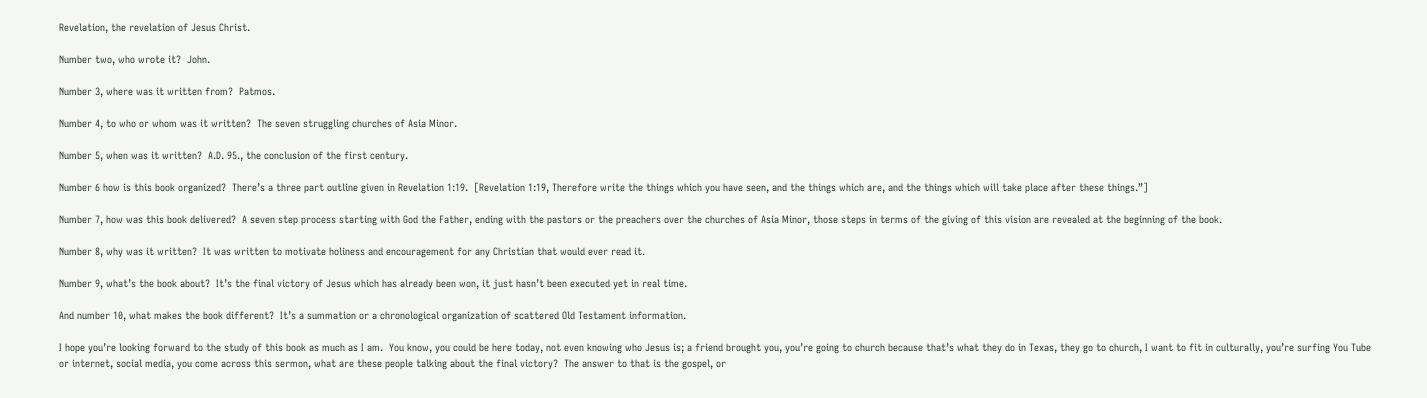Revelation, the revelation of Jesus Christ.

Number two, who wrote it?  John.

Number 3, where was it written from?  Patmos.

Number 4, to who or whom was it written?  The seven struggling churches of Asia Minor.

Number 5, when was it written?  A.D. 95., the conclusion of the first century.

Number 6 how is this book organized?  There’s a three part outline given in Revelation 1:19.  [Revelation 1:19, Therefore write the things which you have seen, and the things which are, and the things which will take place after these things.”]

Number 7, how was this book delivered?  A seven step process starting with God the Father, ending with the pastors or the preachers over the churches of Asia Minor, those steps in terms of the giving of this vision are revealed at the beginning of the book.

Number 8, why was it written?  It was written to motivate holiness and encouragement for any Christian that would ever read it.

Number 9, what’s the book about?  It’s the final victory of Jesus which has already been won, it just hasn’t been executed yet in real time.

And number 10, what makes the book different?  It’s a summation or a chronological organization of scattered Old Testament information.

I hope you’re looking forward to the study of this book as much as I am.  You know, you could be here today, not even knowing who Jesus is; a friend brought you, you’re going to church because that’s what they do in Texas, they go to church, I want to fit in culturally, you’re surfing You Tube or internet, social media, you come across this sermon, what are these people talking about the final victory?  The answer to that is the gospel, or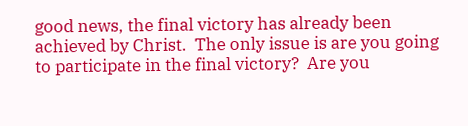good news, the final victory has already been achieved by Christ.  The only issue is are you going to participate in the final victory?  Are you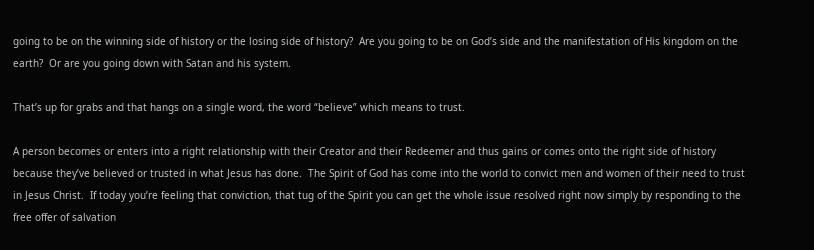going to be on the winning side of history or the losing side of history?  Are you going to be on God’s side and the manifestation of His kingdom on the earth?  Or are you going down with Satan and his system.

That’s up for grabs and that hangs on a single word, the word “believe” which means to trust.

A person becomes or enters into a right relationship with their Creator and their Redeemer and thus gains or comes onto the right side of history because they’ve believed or trusted in what Jesus has done.  The Spirit of God has come into the world to convict men and women of their need to trust in Jesus Christ.  If today you’re feeling that conviction, that tug of the Spirit you can get the whole issue resolved right now simply by responding to the free offer of salvation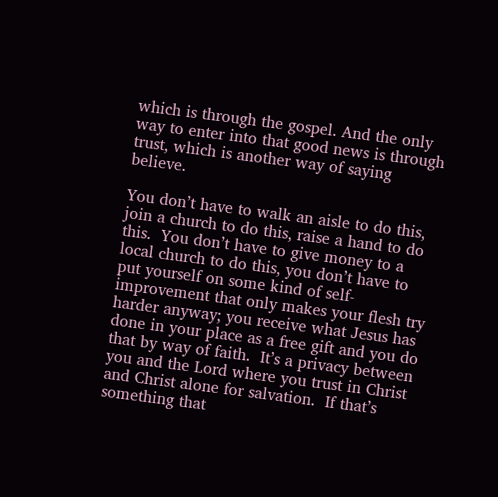which is through the gospel. And the only way to enter into that good news is through trust, which is another way of saying believe.

You don’t have to walk an aisle to do this, join a church to do this, raise a hand to do this.  You don’t have to give money to a local church to do this, you don’t have to put yourself on some kind of self-improvement that only makes your flesh try harder anyway; you receive what Jesus has done in your place as a free gift and you do that by way of faith.  It’s a privacy between you and the Lord where you trust in Christ and Christ alone for salvation.  If that’s something that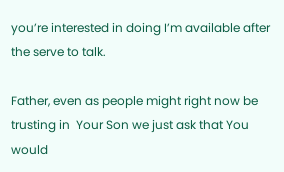you’re interested in doing I’m available after the serve to talk.

Father, even as people might right now be trusting in  Your Son we just ask that You would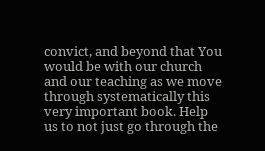convict, and beyond that You would be with our church and our teaching as we move through systematically this very important book. Help us to not just go through the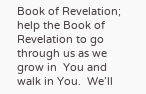Book of Revelation; help the Book of Revelation to go through us as we grow in  You and walk in You.  We’ll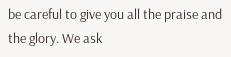be careful to give you all the praise and the glory. We ask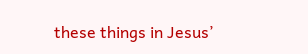these things in Jesus’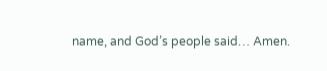name, and God’s people said… Amen.